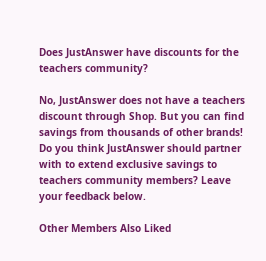Does JustAnswer have discounts for the teachers community?

No, JustAnswer does not have a teachers discount through Shop. But you can find savings from thousands of other brands! Do you think JustAnswer should partner with to extend exclusive savings to teachers community members? Leave your feedback below.

Other Members Also Liked